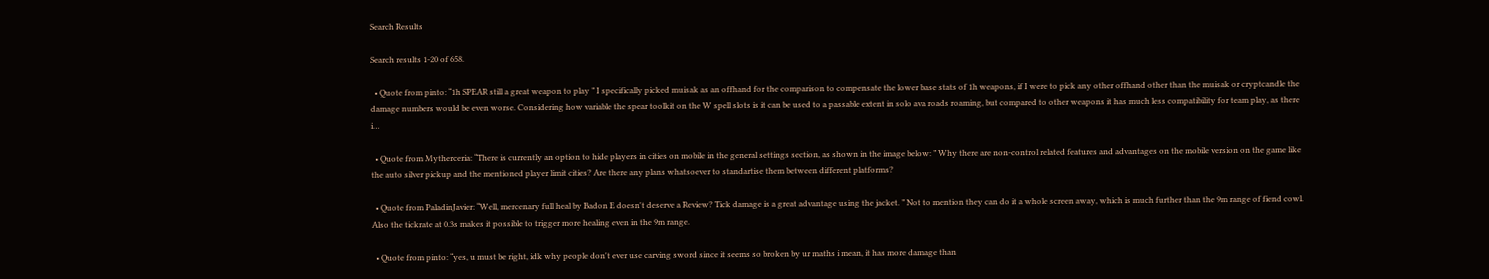Search Results

Search results 1-20 of 658.

  • Quote from pinto: “1h SPEAR still a great weapon to play ” I specifically picked muisak as an offhand for the comparison to compensate the lower base stats of 1h weapons, if I were to pick any other offhand other than the muisak or cryptcandle the damage numbers would be even worse. Considering how variable the spear toolkit on the W spell slots is it can be used to a passable extent in solo ava roads roaming, but compared to other weapons it has much less compatibility for team play, as there i…

  • Quote from Mytherceria: “There is currently an option to hide players in cities on mobile in the general settings section, as shown in the image below: ” Why there are non-control related features and advantages on the mobile version on the game like the auto silver pickup and the mentioned player limit cities? Are there any plans whatsoever to standartise them between different platforms?

  • Quote from PaladinJavier: “Well, mercenary full heal by Badon E doesn't deserve a Review? Tick damage is a great advantage using the jacket. ” Not to mention they can do it a whole screen away, which is much further than the 9m range of fiend cowl. Also the tickrate at 0.3s makes it possible to trigger more healing even in the 9m range.

  • Quote from pinto: “yes, u must be right, idk why people don't ever use carving sword since it seems so broken by ur maths i mean, it has more damage than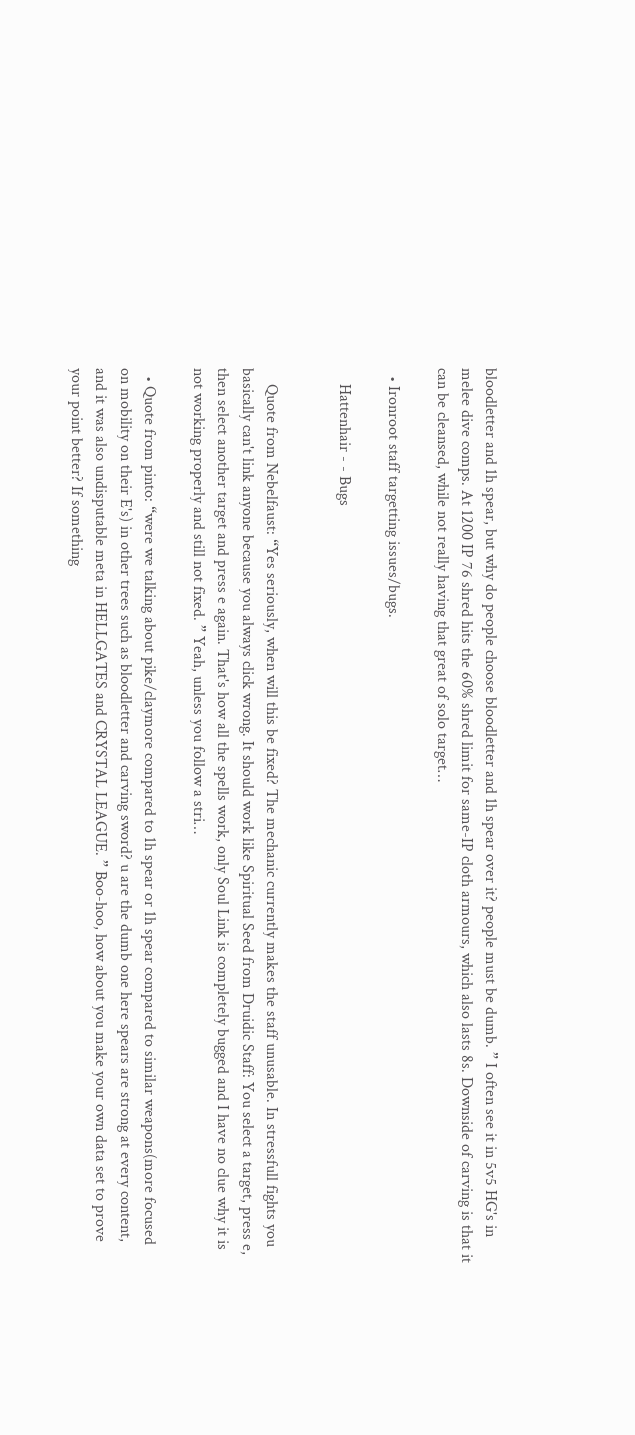bloodletter and 1h spear, but why do people choose bloodletter and 1h spear over it? people must be dumb. ” I often see it in 5v5 HG's in melee dive comps. At 1200 IP 76 shred hits the 60% shred limit for same-IP cloth armours, which also lasts 8s. Downside of carving is that it can be cleansed, while not really having that great of solo target…

  • Ironroot staff targetting issues/bugs.

    Hattenhair - - Bugs


    Quote from Nebelfaust: “Yes seriously, when will this be fixed? The mechanic currently makes the staff unusable. In stressfull fights you basically can't link anyone because you always click wrong. It should work like Spiritual Seed from Druidic Staff: You select a target, press e, then select another target and press e again. That's how all the spells work, only Soul Link is completely bugged and I have no clue why it is not working properly and still not fixed. ” Yeah, unless you follow a stri…

  • Quote from pinto: “were we talking about pike/claymore compared to 1h spear or 1h spear compared to similar weapons(more focused on mobility on their E's) in other trees such as bloodletter and carving sword? u are the dumb one here spears are strong at every content, and it was also undisputable meta in HELLGATES and CRYSTAL LEAGUE. ” Boo-hoo, how about you make your own data set to prove your point better? If something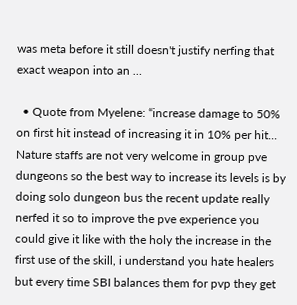was meta before it still doesn't justify nerfing that exact weapon into an …

  • Quote from Myelene: “increase damage to 50% on first hit instead of increasing it in 10% per hit... Nature staffs are not very welcome in group pve dungeons so the best way to increase its levels is by doing solo dungeon bus the recent update really nerfed it so to improve the pve experience you could give it like with the holy the increase in the first use of the skill, i understand you hate healers but every time SBI balances them for pvp they get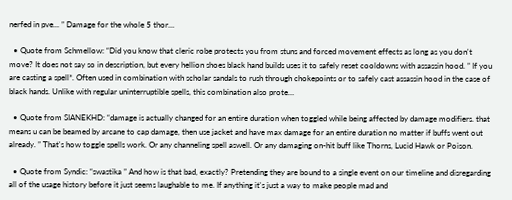nerfed in pve... ” Damage for the whole 5 thor…

  • Quote from Schmellow: “Did you know that cleric robe protects you from stuns and forced movement effects as long as you don't move? It does not say so in description, but every hellion shoes black hand builds uses it to safely reset cooldowns with assassin hood. ” If you are casting a spell*. Often used in combination with scholar sandals to rush through chokepoints or to safely cast assassin hood in the case of black hands. Unlike with regular uninterruptible spells, this combination also prote…

  • Quote from SIANEKHD: “damage is actually changed for an entire duration when toggled while being affected by damage modifiers. that means u can be beamed by arcane to cap damage, then use jacket and have max damage for an entire duration no matter if buffs went out already. ” That's how toggle spells work. Or any channeling spell aswell. Or any damaging on-hit buff like Thorns, Lucid Hawk or Poison.

  • Quote from Syndic: “swastika ” And how is that bad, exactly? Pretending they are bound to a single event on our timeline and disregarding all of the usage history before it just seems laughable to me. If anything it's just a way to make people mad and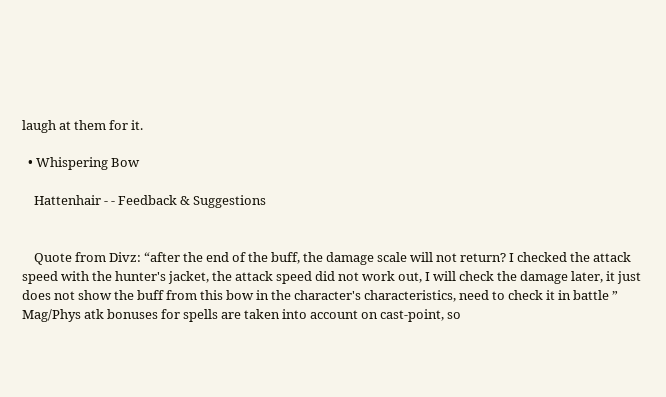laugh at them for it.

  • Whispering Bow

    Hattenhair - - Feedback & Suggestions


    Quote from Divz: “after the end of the buff, the damage scale will not return? I checked the attack speed with the hunter's jacket, the attack speed did not work out, I will check the damage later, it just does not show the buff from this bow in the character's characteristics, need to check it in battle ” Mag/Phys atk bonuses for spells are taken into account on cast-point, so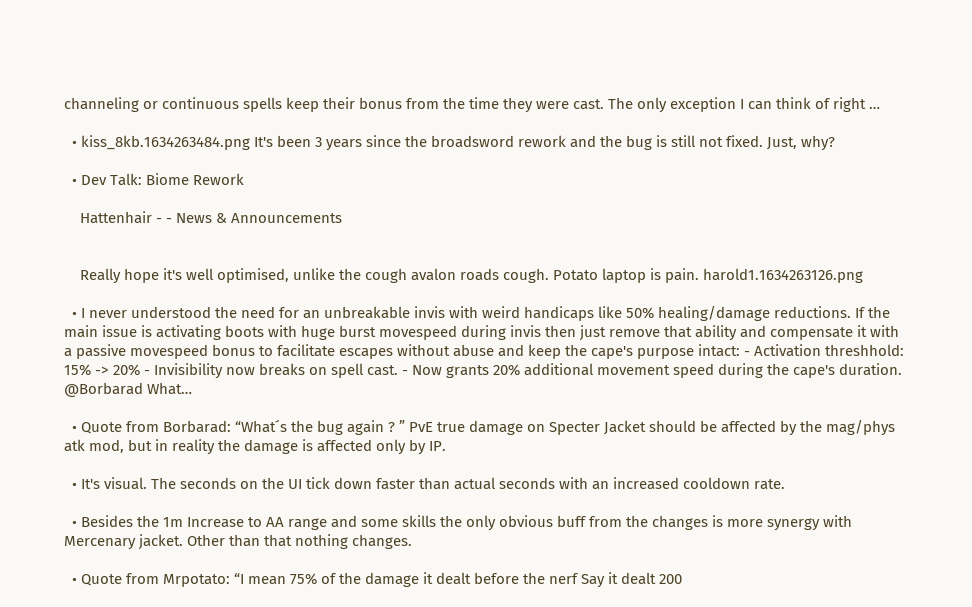channeling or continuous spells keep their bonus from the time they were cast. The only exception I can think of right …

  • kiss_8kb.1634263484.png It's been 3 years since the broadsword rework and the bug is still not fixed. Just, why?

  • Dev Talk: Biome Rework

    Hattenhair - - News & Announcements


    Really hope it's well optimised, unlike the cough avalon roads cough. Potato laptop is pain. harold1.1634263126.png

  • I never understood the need for an unbreakable invis with weird handicaps like 50% healing/damage reductions. If the main issue is activating boots with huge burst movespeed during invis then just remove that ability and compensate it with a passive movespeed bonus to facilitate escapes without abuse and keep the cape's purpose intact: - Activation threshhold: 15% -> 20% - Invisibility now breaks on spell cast. - Now grants 20% additional movement speed during the cape's duration. @Borbarad What…

  • Quote from Borbarad: “What´s the bug again ? ” PvE true damage on Specter Jacket should be affected by the mag/phys atk mod, but in reality the damage is affected only by IP.

  • It's visual. The seconds on the UI tick down faster than actual seconds with an increased cooldown rate.

  • Besides the 1m Increase to AA range and some skills the only obvious buff from the changes is more synergy with Mercenary jacket. Other than that nothing changes.

  • Quote from Mrpotato: “I mean 75% of the damage it dealt before the nerf Say it dealt 200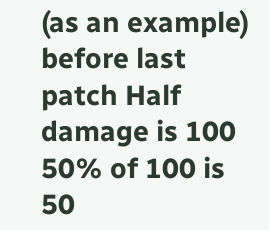(as an example) before last patch Half damage is 100 50% of 100 is 50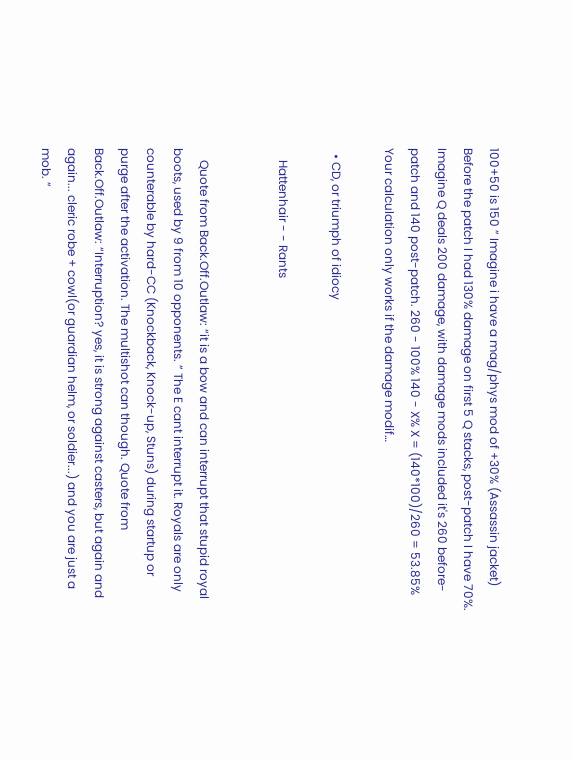100+50 is 150 ” Imagine i have a mag/phys mod of +30% (Assassin jacket) Before the patch I had 130% damage on first 5 Q stacks, post-patch I have 70%. Imagine Q deals 200 damage, with damage mods included it's 260 before-patch and 140 post-patch. 260 - 100% 140 - X% X = (140*100)/260 = 53.85% Your calculation only works if the damage modif…

  • CD, or triumph of idiocy

    Hattenhair - - Rants


    Quote from Back.Off.Outlaw: “it is a bow and can interrupt that stupid royal boots, used by 9 from 10 opponents. ” The E cant interrupt it. Royals are only counterable by hard-CC (Knockback, Knock-up, Stuns) during startup or purge after the activation. The multishot can though. Quote from Back.Off.Outlaw: “Interruption? yes, it is strong against casters, but again and again... cleric robe + cowl(or guardian helm, or soldier...) and you are just a mob. ”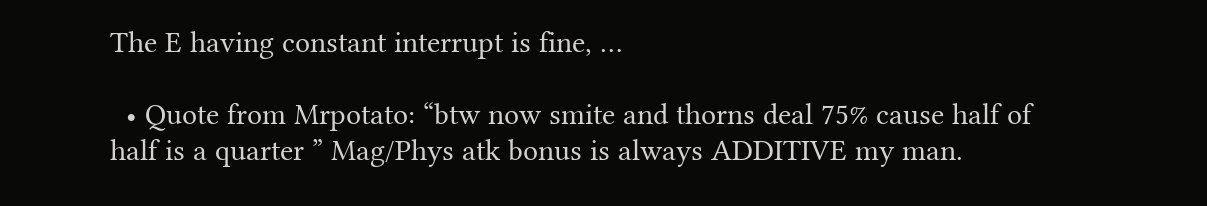The E having constant interrupt is fine, …

  • Quote from Mrpotato: “btw now smite and thorns deal 75% cause half of half is a quarter ” Mag/Phys atk bonus is always ADDITIVE my man.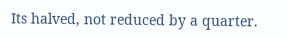Its halved, not reduced by a quarter.